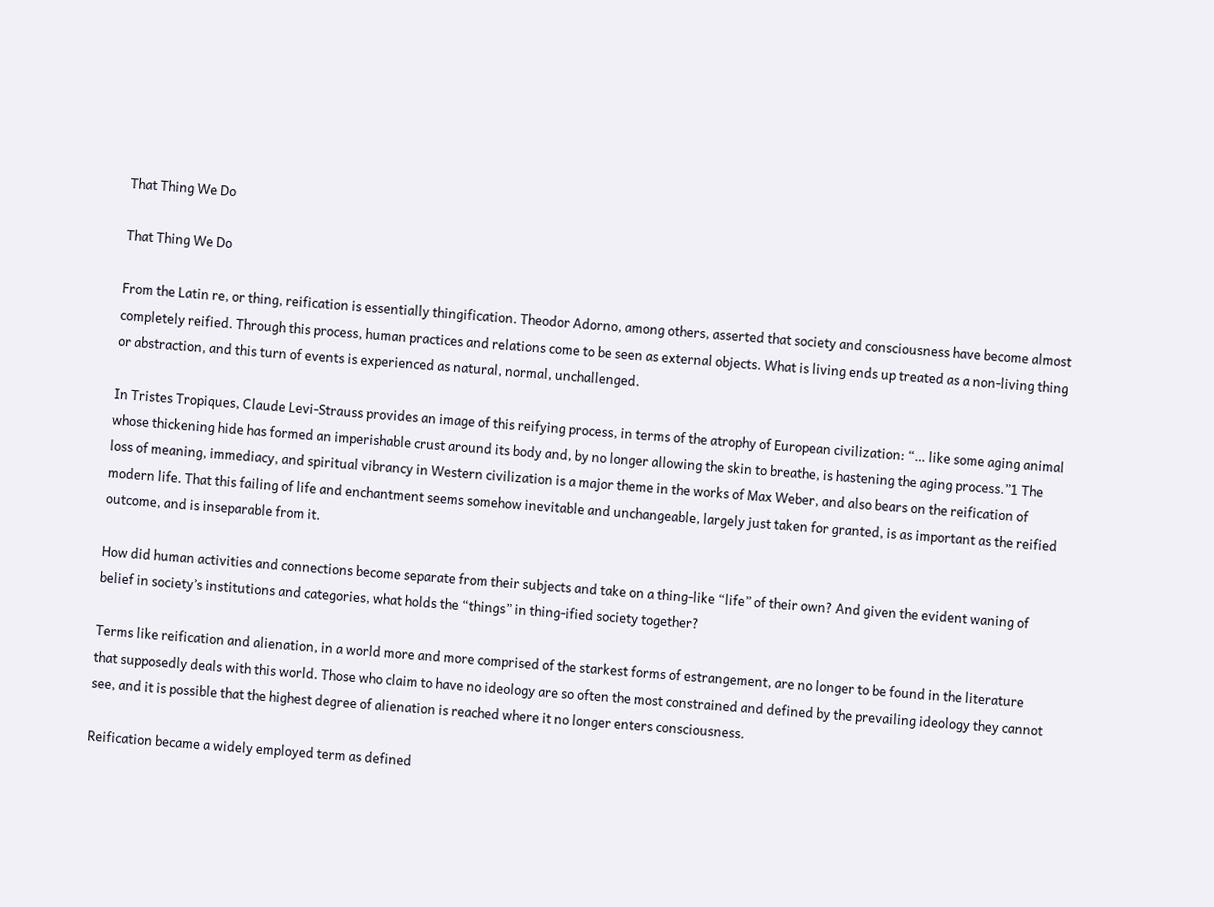That Thing We Do

That Thing We Do

From the Latin re, or thing, reification is essentially thingification. Theodor Adorno, among others, asserted that society and consciousness have become almost completely reified. Through this process, human practices and relations come to be seen as external objects. What is living ends up treated as a non-living thing or abstraction, and this turn of events is experienced as natural, normal, unchallenged.

In Tristes Tropiques, Claude Levi-Strauss provides an image of this reifying process, in terms of the atrophy of European civilization: “… like some aging animal whose thickening hide has formed an imperishable crust around its body and, by no longer allowing the skin to breathe, is hastening the aging process.”1 The loss of meaning, immediacy, and spiritual vibrancy in Western civilization is a major theme in the works of Max Weber, and also bears on the reification of modern life. That this failing of life and enchantment seems somehow inevitable and unchangeable, largely just taken for granted, is as important as the reified outcome, and is inseparable from it.

How did human activities and connections become separate from their subjects and take on a thing-like “life” of their own? And given the evident waning of belief in society’s institutions and categories, what holds the “things” in thing-ified society together?

Terms like reification and alienation, in a world more and more comprised of the starkest forms of estrangement, are no longer to be found in the literature that supposedly deals with this world. Those who claim to have no ideology are so often the most constrained and defined by the prevailing ideology they cannot see, and it is possible that the highest degree of alienation is reached where it no longer enters consciousness.

Reification became a widely employed term as defined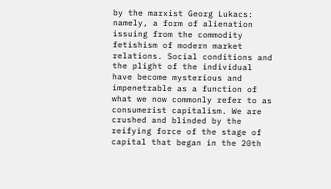by the marxist Georg Lukacs: namely, a form of alienation issuing from the commodity fetishism of modern market relations. Social conditions and the plight of the individual have become mysterious and impenetrable as a function of what we now commonly refer to as consumerist capitalism. We are crushed and blinded by the reifying force of the stage of capital that began in the 20th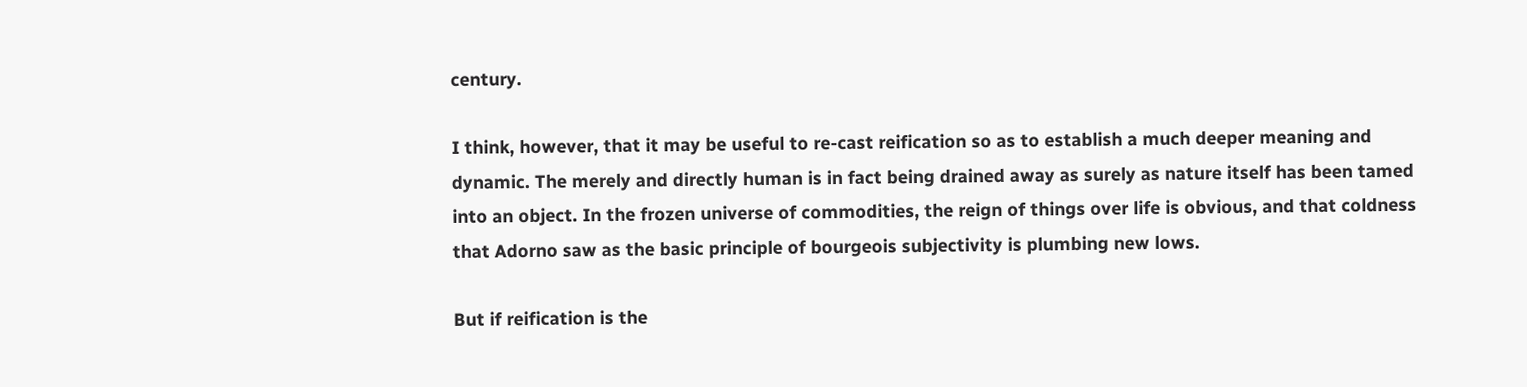century.

I think, however, that it may be useful to re-cast reification so as to establish a much deeper meaning and dynamic. The merely and directly human is in fact being drained away as surely as nature itself has been tamed into an object. In the frozen universe of commodities, the reign of things over life is obvious, and that coldness that Adorno saw as the basic principle of bourgeois subjectivity is plumbing new lows.

But if reification is the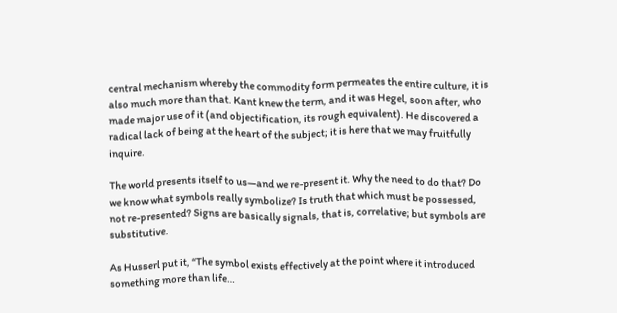central mechanism whereby the commodity form permeates the entire culture, it is also much more than that. Kant knew the term, and it was Hegel, soon after, who made major use of it (and objectification, its rough equivalent). He discovered a radical lack of being at the heart of the subject; it is here that we may fruitfully inquire.

The world presents itself to us—and we re-present it. Why the need to do that? Do we know what symbols really symbolize? Is truth that which must be possessed, not re-presented? Signs are basically signals, that is, correlative; but symbols are substitutive.

As Husserl put it, “The symbol exists effectively at the point where it introduced something more than life…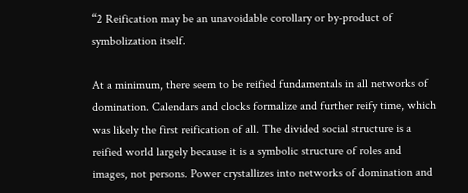“2 Reification may be an unavoidable corollary or by-product of symbolization itself.

At a minimum, there seem to be reified fundamentals in all networks of domination. Calendars and clocks formalize and further reify time, which was likely the first reification of all. The divided social structure is a reified world largely because it is a symbolic structure of roles and images, not persons. Power crystallizes into networks of domination and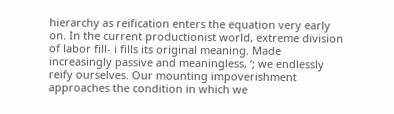hierarchy as reification enters the equation very early on. In the current productionist world, extreme division of labor fill- i fills its original meaning. Made increasingly passive and meaningless, ‘; we endlessly reify ourselves. Our mounting impoverishment approaches the condition in which we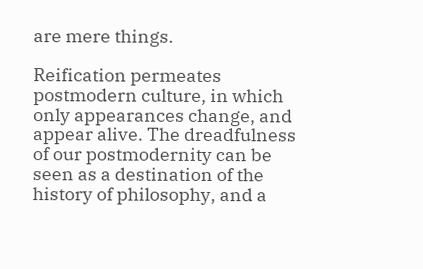are mere things.

Reification permeates postmodern culture, in which only appearances change, and appear alive. The dreadfulness of our postmodernity can be seen as a destination of the history of philosophy, and a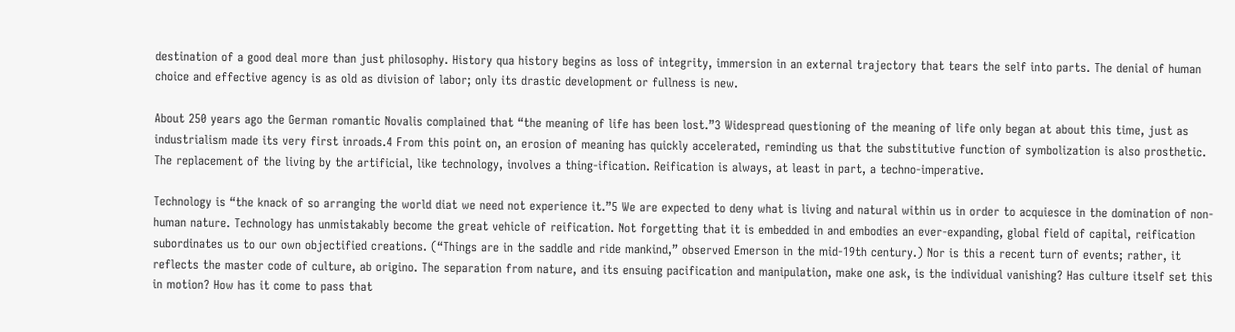destination of a good deal more than just philosophy. History qua history begins as loss of integrity, immersion in an external trajectory that tears the self into parts. The denial of human choice and effective agency is as old as division of labor; only its drastic development or fullness is new.

About 250 years ago the German romantic Novalis complained that “the meaning of life has been lost.”3 Widespread questioning of the meaning of life only began at about this time, just as industrialism made its very first inroads.4 From this point on, an erosion of meaning has quickly accelerated, reminding us that the substitutive function of symbolization is also prosthetic. The replacement of the living by the artificial, like technology, involves a thing-ification. Reification is always, at least in part, a techno-imperative.

Technology is “the knack of so arranging the world diat we need not experience it.”5 We are expected to deny what is living and natural within us in order to acquiesce in the domination of non-human nature. Technology has unmistakably become the great vehicle of reification. Not forgetting that it is embedded in and embodies an ever-expanding, global field of capital, reification subordinates us to our own objectified creations. (“Things are in the saddle and ride mankind,” observed Emerson in the mid-19th century.) Nor is this a recent turn of events; rather, it reflects the master code of culture, ab origino. The separation from nature, and its ensuing pacification and manipulation, make one ask, is the individual vanishing? Has culture itself set this in motion? How has it come to pass that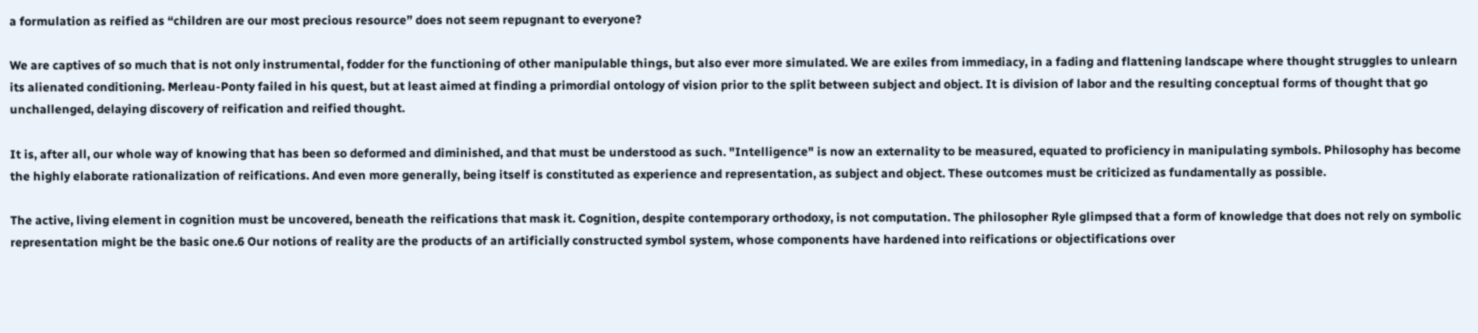a formulation as reified as “children are our most precious resource” does not seem repugnant to everyone?

We are captives of so much that is not only instrumental, fodder for the functioning of other manipulable things, but also ever more simulated. We are exiles from immediacy, in a fading and flattening landscape where thought struggles to unlearn its alienated conditioning. Merleau-Ponty failed in his quest, but at least aimed at finding a primordial ontology of vision prior to the split between subject and object. It is division of labor and the resulting conceptual forms of thought that go unchallenged, delaying discovery of reification and reified thought.

It is, after all, our whole way of knowing that has been so deformed and diminished, and that must be understood as such. "Intelligence" is now an externality to be measured, equated to proficiency in manipulating symbols. Philosophy has become the highly elaborate rationalization of reifications. And even more generally, being itself is constituted as experience and representation, as subject and object. These outcomes must be criticized as fundamentally as possible.

The active, living element in cognition must be uncovered, beneath the reifications that mask it. Cognition, despite contemporary orthodoxy, is not computation. The philosopher Ryle glimpsed that a form of knowledge that does not rely on symbolic representation might be the basic one.6 Our notions of reality are the products of an artificially constructed symbol system, whose components have hardened into reifications or objectifications over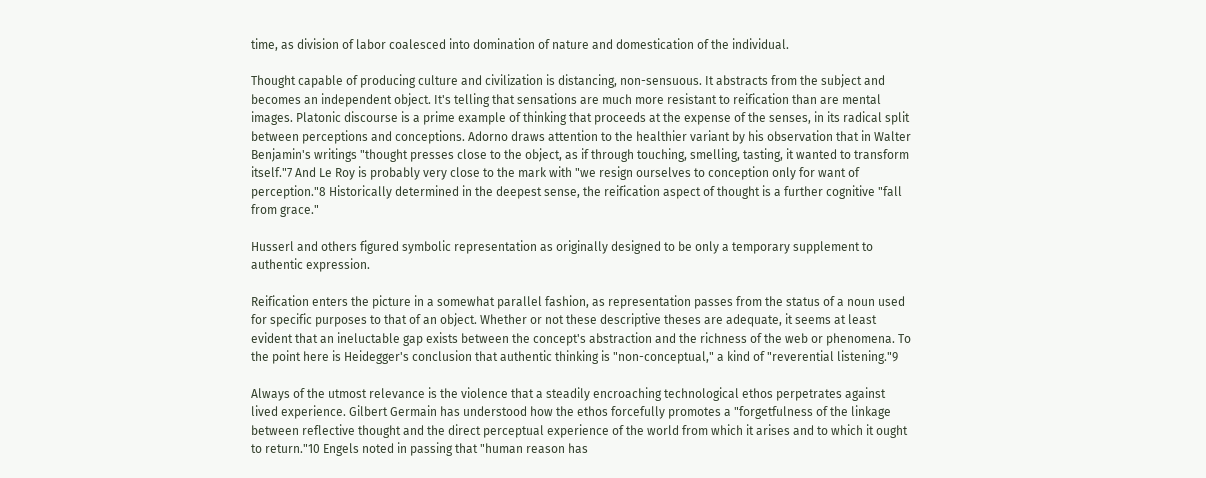time, as division of labor coalesced into domination of nature and domestication of the individual.

Thought capable of producing culture and civilization is distancing, non-sensuous. It abstracts from the subject and becomes an independent object. It's telling that sensations are much more resistant to reification than are mental images. Platonic discourse is a prime example of thinking that proceeds at the expense of the senses, in its radical split between perceptions and conceptions. Adorno draws attention to the healthier variant by his observation that in Walter Benjamin's writings "thought presses close to the object, as if through touching, smelling, tasting, it wanted to transform itself."7 And Le Roy is probably very close to the mark with "we resign ourselves to conception only for want of perception."8 Historically determined in the deepest sense, the reification aspect of thought is a further cognitive "fall from grace."

Husserl and others figured symbolic representation as originally designed to be only a temporary supplement to authentic expression.

Reification enters the picture in a somewhat parallel fashion, as representation passes from the status of a noun used for specific purposes to that of an object. Whether or not these descriptive theses are adequate, it seems at least evident that an ineluctable gap exists between the concept's abstraction and the richness of the web or phenomena. To the point here is Heidegger's conclusion that authentic thinking is "non-conceptual," a kind of "reverential listening."9

Always of the utmost relevance is the violence that a steadily encroaching technological ethos perpetrates against lived experience. Gilbert Germain has understood how the ethos forcefully promotes a "forgetfulness of the linkage between reflective thought and the direct perceptual experience of the world from which it arises and to which it ought to return."10 Engels noted in passing that "human reason has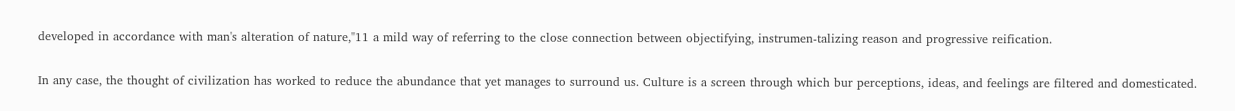developed in accordance with man's alteration of nature,"11 a mild way of referring to the close connection between objectifying, instrumen-talizing reason and progressive reification.

In any case, the thought of civilization has worked to reduce the abundance that yet manages to surround us. Culture is a screen through which bur perceptions, ideas, and feelings are filtered and domesticated.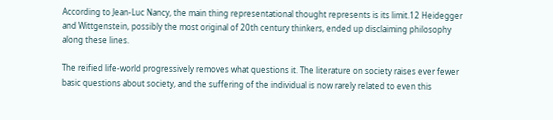According to Jean-Luc Nancy, the main thing representational thought represents is its limit.12 Heidegger and Wittgenstein, possibly the most original of 20th century thinkers, ended up disclaiming philosophy along these lines.

The reified life-world progressively removes what questions it. The literature on society raises ever fewer basic questions about society, and the suffering of the individual is now rarely related to even this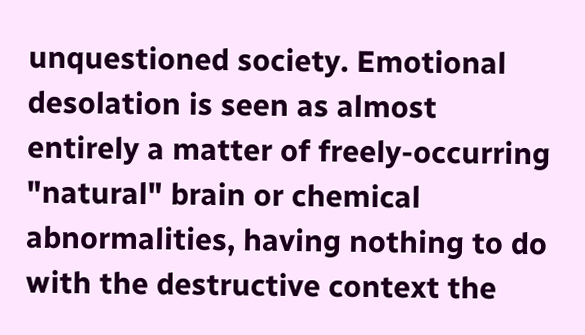unquestioned society. Emotional desolation is seen as almost entirely a matter of freely-occurring "natural" brain or chemical abnormalities, having nothing to do with the destructive context the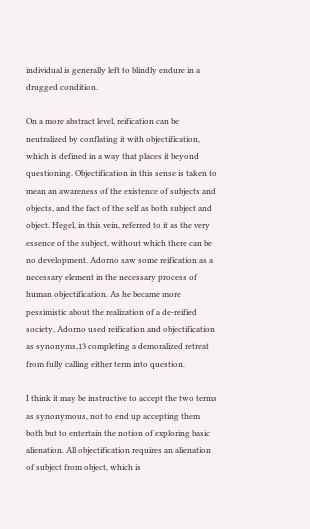individual is generally left to blindly endure in a drugged condition.

On a more abstract level, reification can be neutralized by conflating it with objectification, which is defined in a way that places it beyond questioning. Objectification in this sense is taken to mean an awareness of the existence of subjects and objects, and the fact of the self as both subject and object. Hegel, in this vein, referred to it as the very essence of the subject, without which there can be no development. Adorno saw some reification as a necessary element in the necessary process of human objectification. As he became more pessimistic about the realization of a de-reified society, Adorno used reification and objectification as synonyms,13 completing a demoralized retreat from fully calling either term into question.

I think it may be instructive to accept the two terms as synonymous, not to end up accepting them both but to entertain the notion of exploring basic alienation. All objectification requires an alienation of subject from object, which is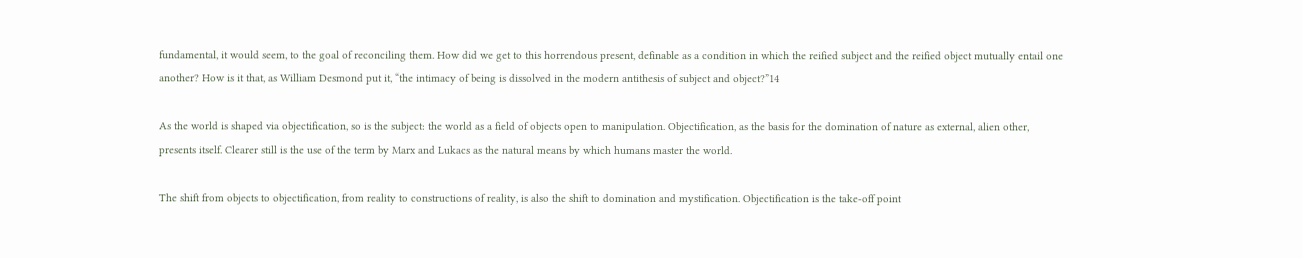fundamental, it would seem, to the goal of reconciling them. How did we get to this horrendous present, definable as a condition in which the reified subject and the reified object mutually entail one another? How is it that, as William Desmond put it, “the intimacy of being is dissolved in the modern antithesis of subject and object?”14

As the world is shaped via objectification, so is the subject: the world as a field of objects open to manipulation. Objectification, as the basis for the domination of nature as external, alien other, presents itself. Clearer still is the use of the term by Marx and Lukacs as the natural means by which humans master the world.

The shift from objects to objectification, from reality to constructions of reality, is also the shift to domination and mystification. Objectification is the take-off point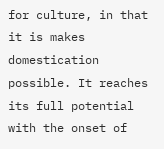for culture, in that it is makes domestication possible. It reaches its full potential with the onset of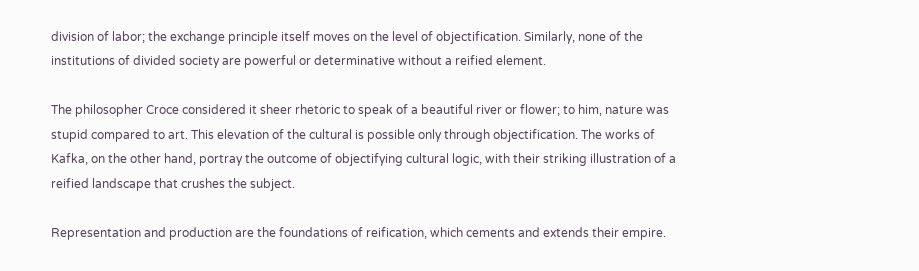division of labor; the exchange principle itself moves on the level of objectification. Similarly, none of the institutions of divided society are powerful or determinative without a reified element.

The philosopher Croce considered it sheer rhetoric to speak of a beautiful river or flower; to him, nature was stupid compared to art. This elevation of the cultural is possible only through objectification. The works of Kafka, on the other hand, portray the outcome of objectifying cultural logic, with their striking illustration of a reified landscape that crushes the subject.

Representation and production are the foundations of reification, which cements and extends their empire.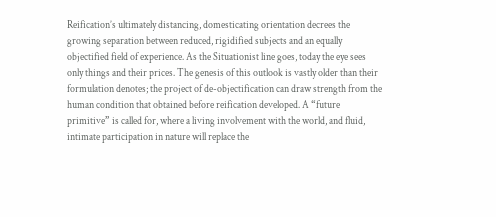Reification’s ultimately distancing, domesticating orientation decrees the growing separation between reduced, rigidified subjects and an equally objectified field of experience. As the Situationist line goes, today the eye sees only things and their prices. The genesis of this outlook is vastly older than their formulation denotes; the project of de-objectification can draw strength from the human condition that obtained before reification developed. A “future primitive” is called for, where a living involvement with the world, and fluid, intimate participation in nature will replace the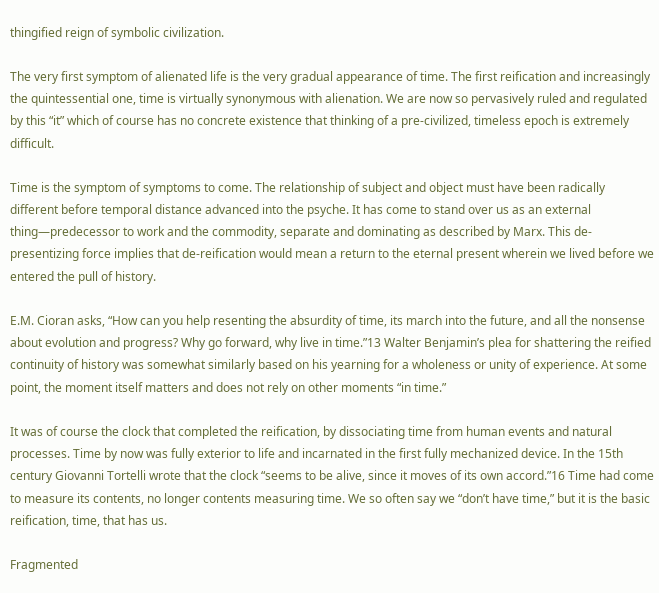thingified reign of symbolic civilization.

The very first symptom of alienated life is the very gradual appearance of time. The first reification and increasingly the quintessential one, time is virtually synonymous with alienation. We are now so pervasively ruled and regulated by this “it” which of course has no concrete existence that thinking of a pre-civilized, timeless epoch is extremely difficult.

Time is the symptom of symptoms to come. The relationship of subject and object must have been radically different before temporal distance advanced into the psyche. It has come to stand over us as an external thing—predecessor to work and the commodity, separate and dominating as described by Marx. This de-presentizing force implies that de-reification would mean a return to the eternal present wherein we lived before we entered the pull of history.

E.M. Cioran asks, “How can you help resenting the absurdity of time, its march into the future, and all the nonsense about evolution and progress? Why go forward, why live in time.”13 Walter Benjamin’s plea for shattering the reified continuity of history was somewhat similarly based on his yearning for a wholeness or unity of experience. At some point, the moment itself matters and does not rely on other moments “in time.”

It was of course the clock that completed the reification, by dissociating time from human events and natural processes. Time by now was fully exterior to life and incarnated in the first fully mechanized device. In the 15th century Giovanni Tortelli wrote that the clock “seems to be alive, since it moves of its own accord.”16 Time had come to measure its contents, no longer contents measuring time. We so often say we “don’t have time,” but it is the basic reification, time, that has us.

Fragmented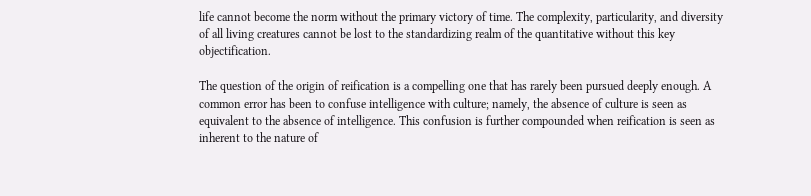life cannot become the norm without the primary victory of time. The complexity, particularity, and diversity of all living creatures cannot be lost to the standardizing realm of the quantitative without this key objectification.

The question of the origin of reification is a compelling one that has rarely been pursued deeply enough. A common error has been to confuse intelligence with culture; namely, the absence of culture is seen as equivalent to the absence of intelligence. This confusion is further compounded when reification is seen as inherent to the nature of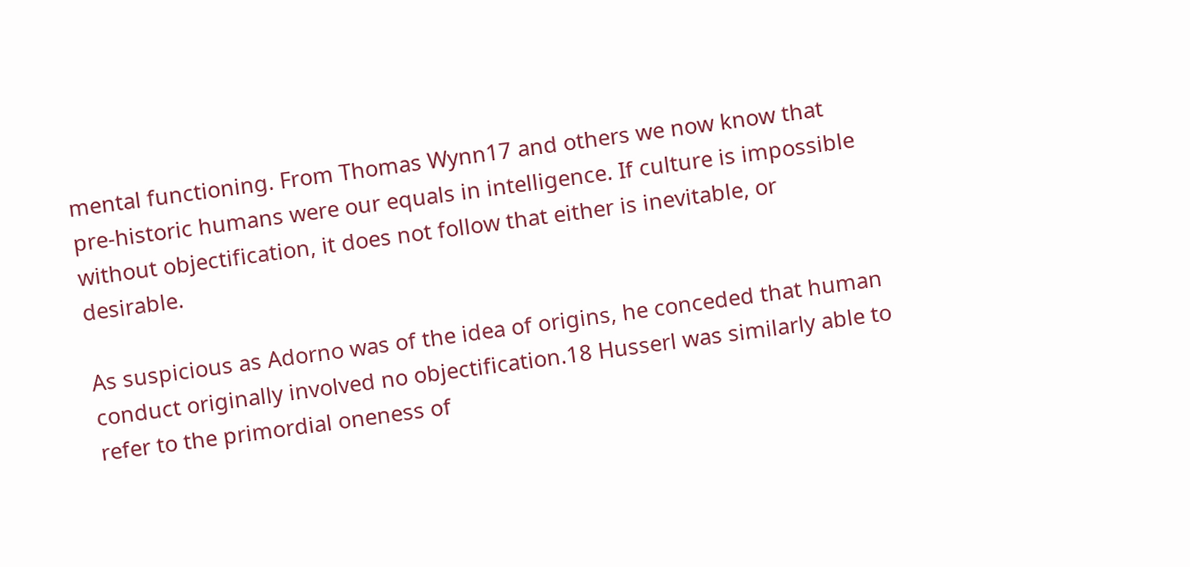mental functioning. From Thomas Wynn17 and others we now know that pre-historic humans were our equals in intelligence. If culture is impossible without objectification, it does not follow that either is inevitable, or desirable.

As suspicious as Adorno was of the idea of origins, he conceded that human conduct originally involved no objectification.18 Husserl was similarly able to refer to the primordial oneness of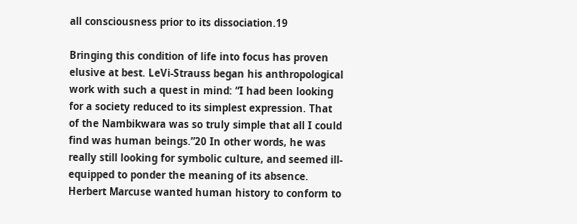all consciousness prior to its dissociation.19

Bringing this condition of life into focus has proven elusive at best. LeVi-Strauss began his anthropological work with such a quest in mind: “I had been looking for a society reduced to its simplest expression. That of the Nambikwara was so truly simple that all I could find was human beings.”20 In other words, he was really still looking for symbolic culture, and seemed ill-equipped to ponder the meaning of its absence. Herbert Marcuse wanted human history to conform to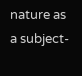nature as a subject-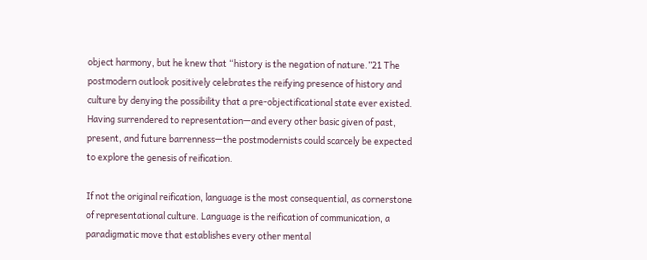object harmony, but he knew that “history is the negation of nature.”21 The postmodern outlook positively celebrates the reifying presence of history and culture by denying the possibility that a pre-objectificational state ever existed. Having surrendered to representation—and every other basic given of past, present, and future barrenness—the postmodernists could scarcely be expected to explore the genesis of reification.

If not the original reification, language is the most consequential, as cornerstone of representational culture. Language is the reification of communication, a paradigmatic move that establishes every other mental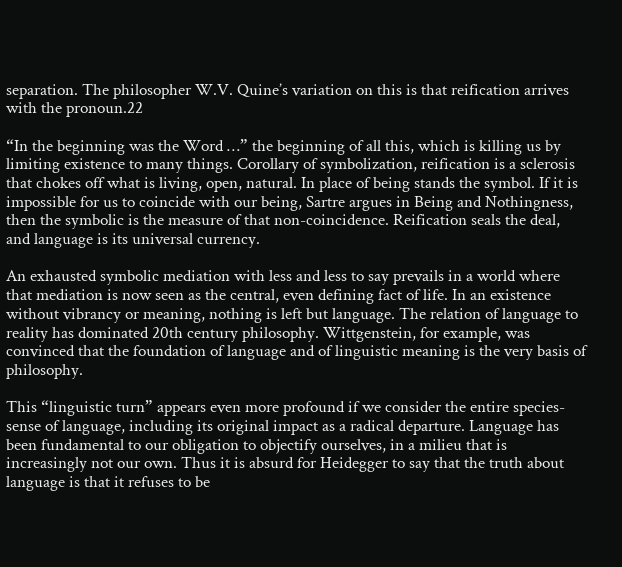separation. The philosopher W.V. Quine’s variation on this is that reification arrives with the pronoun.22

“In the beginning was the Word …” the beginning of all this, which is killing us by limiting existence to many things. Corollary of symbolization, reification is a sclerosis that chokes off what is living, open, natural. In place of being stands the symbol. If it is impossible for us to coincide with our being, Sartre argues in Being and Nothingness, then the symbolic is the measure of that non-coincidence. Reification seals the deal, and language is its universal currency.

An exhausted symbolic mediation with less and less to say prevails in a world where that mediation is now seen as the central, even defining fact of life. In an existence without vibrancy or meaning, nothing is left but language. The relation of language to reality has dominated 20th century philosophy. Wittgenstein, for example, was convinced that the foundation of language and of linguistic meaning is the very basis of philosophy.

This “linguistic turn” appears even more profound if we consider the entire species-sense of language, including its original impact as a radical departure. Language has been fundamental to our obligation to objectify ourselves, in a milieu that is increasingly not our own. Thus it is absurd for Heidegger to say that the truth about language is that it refuses to be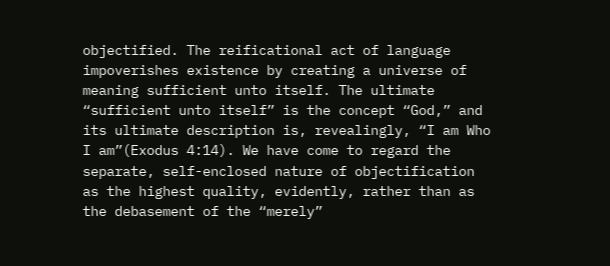objectified. The reificational act of language impoverishes existence by creating a universe of meaning sufficient unto itself. The ultimate “sufficient unto itself” is the concept “God,” and its ultimate description is, revealingly, “I am Who I am”(Exodus 4:14). We have come to regard the separate, self-enclosed nature of objectification as the highest quality, evidently, rather than as the debasement of the “merely”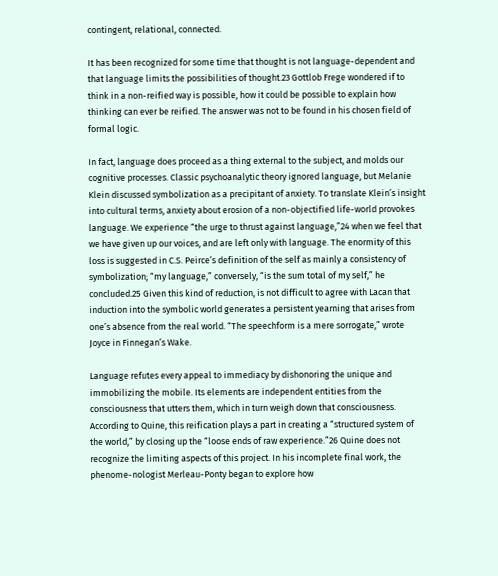contingent, relational, connected.

It has been recognized for some time that thought is not language-dependent and that language limits the possibilities of thought.23 Gottlob Frege wondered if to think in a non-reified way is possible, how it could be possible to explain how thinking can ever be reified. The answer was not to be found in his chosen field of formal logic.

In fact, language does proceed as a thing external to the subject, and molds our cognitive processes. Classic psychoanalytic theory ignored language, but Melanie Klein discussed symbolization as a precipitant of anxiety. To translate Klein’s insight into cultural terms, anxiety about erosion of a non-objectified life-world provokes language. We experience “the urge to thrust against language,”24 when we feel that we have given up our voices, and are left only with language. The enormity of this loss is suggested in C.S. Peirce’s definition of the self as mainly a consistency of symbolization; “my language,” conversely, “is the sum total of my self,” he concluded.25 Given this kind of reduction, is not difficult to agree with Lacan that induction into the symbolic world generates a persistent yearning that arises from one’s absence from the real world. “The speechform is a mere sorrogate,” wrote Joyce in Finnegan’s Wake.

Language refutes every appeal to immediacy by dishonoring the unique and immobilizing the mobile. Its elements are independent entities from the consciousness that utters them, which in turn weigh down that consciousness. According to Quine, this reification plays a part in creating a “structured system of the world,” by closing up the “loose ends of raw experience.”26 Quine does not recognize the limiting aspects of this project. In his incomplete final work, the phenome-nologist Merleau-Ponty began to explore how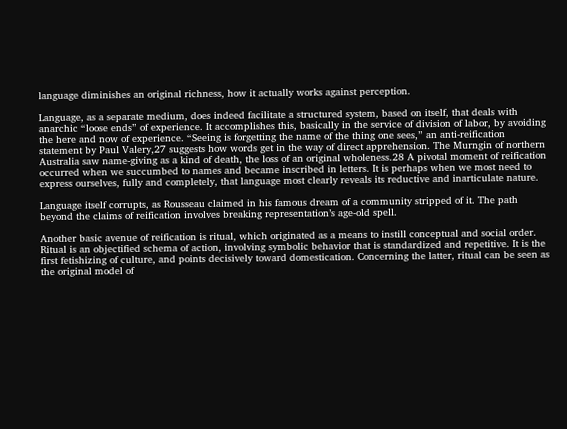language diminishes an original richness, how it actually works against perception.

Language, as a separate medium, does indeed facilitate a structured system, based on itself, that deals with anarchic “loose ends” of experience. It accomplishes this, basically in the service of division of labor, by avoiding the here and now of experience. “Seeing is forgetting the name of the thing one sees,” an anti-reification statement by Paul Valery,27 suggests how words get in the way of direct apprehension. The Murngin of northern Australia saw name-giving as a kind of death, the loss of an original wholeness.28 A pivotal moment of reification occurred when we succumbed to names and became inscribed in letters. It is perhaps when we most need to express ourselves, fully and completely, that language most clearly reveals its reductive and inarticulate nature.

Language itself corrupts, as Rousseau claimed in his famous dream of a community stripped of it. The path beyond the claims of reification involves breaking representation’s age-old spell.

Another basic avenue of reification is ritual, which originated as a means to instill conceptual and social order. Ritual is an objectified schema of action, involving symbolic behavior that is standardized and repetitive. It is the first fetishizing of culture, and points decisively toward domestication. Concerning the latter, ritual can be seen as the original model of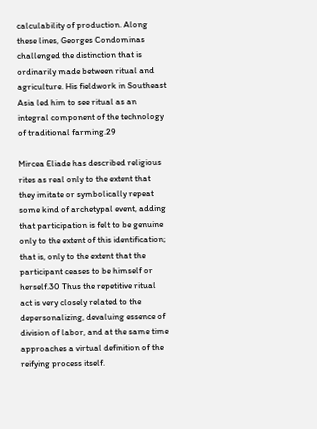calculability of production. Along these lines, Georges Condominas challenged the distinction that is ordinarily made between ritual and agriculture. His fieldwork in Southeast Asia led him to see ritual as an integral component of the technology of traditional farming.29

Mircea Eliade has described religious rites as real only to the extent that they imitate or symbolically repeat some kind of archetypal event, adding that participation is felt to be genuine only to the extent of this identification; that is, only to the extent that the participant ceases to be himself or herself.30 Thus the repetitive ritual act is very closely related to the depersonalizing, devaluing essence of division of labor, and at the same time approaches a virtual definition of the reifying process itself.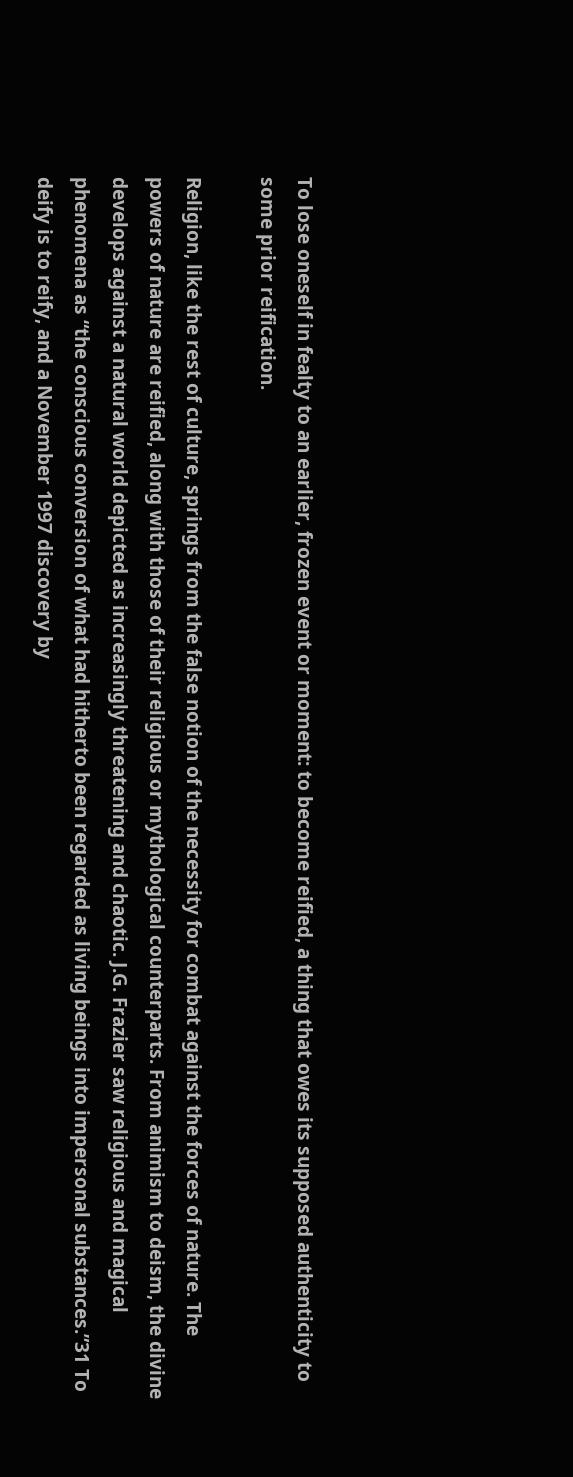To lose oneself in fealty to an earlier, frozen event or moment: to become reified, a thing that owes its supposed authenticity to some prior reification.

Religion, like the rest of culture, springs from the false notion of the necessity for combat against the forces of nature. The powers of nature are reified, along with those of their religious or mythological counterparts. From animism to deism, the divine develops against a natural world depicted as increasingly threatening and chaotic. J.G. Frazier saw religious and magical phenomena as “the conscious conversion of what had hitherto been regarded as living beings into impersonal substances.”31 To deify is to reify, and a November 1997 discovery by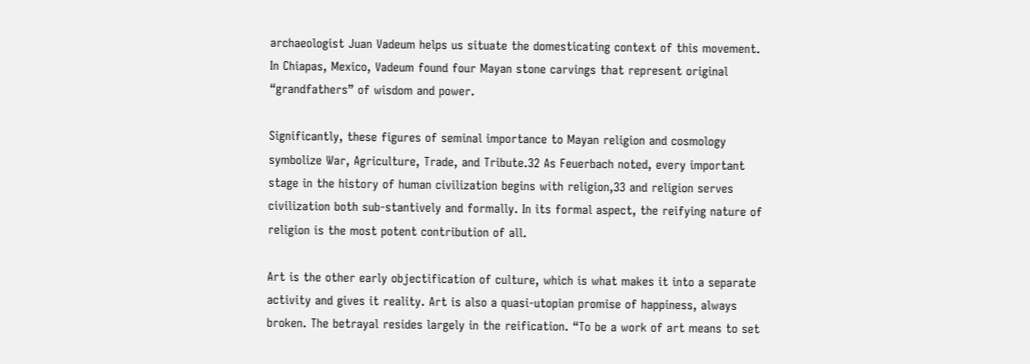archaeologist Juan Vadeum helps us situate the domesticating context of this movement. In Chiapas, Mexico, Vadeum found four Mayan stone carvings that represent original “grandfathers” of wisdom and power.

Significantly, these figures of seminal importance to Mayan religion and cosmology symbolize War, Agriculture, Trade, and Tribute.32 As Feuerbach noted, every important stage in the history of human civilization begins with religion,33 and religion serves civilization both sub-stantively and formally. In its formal aspect, the reifying nature of religion is the most potent contribution of all.

Art is the other early objectification of culture, which is what makes it into a separate activity and gives it reality. Art is also a quasi-utopian promise of happiness, always broken. The betrayal resides largely in the reification. “To be a work of art means to set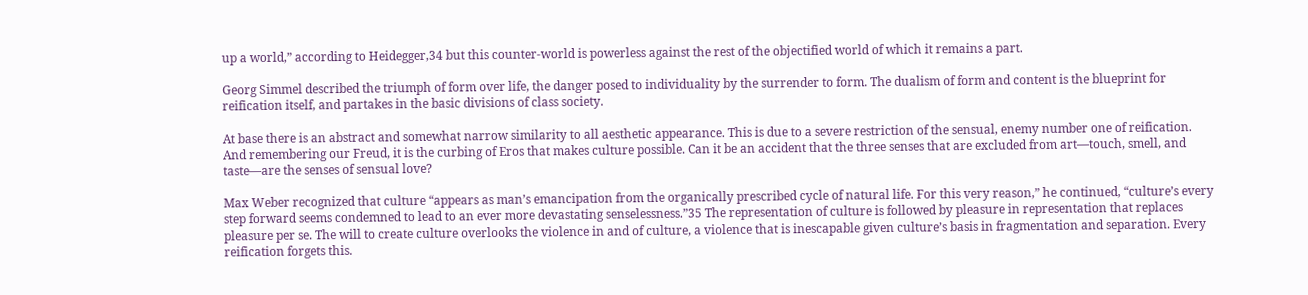up a world,” according to Heidegger,34 but this counter-world is powerless against the rest of the objectified world of which it remains a part.

Georg Simmel described the triumph of form over life, the danger posed to individuality by the surrender to form. The dualism of form and content is the blueprint for reification itself, and partakes in the basic divisions of class society.

At base there is an abstract and somewhat narrow similarity to all aesthetic appearance. This is due to a severe restriction of the sensual, enemy number one of reification. And remembering our Freud, it is the curbing of Eros that makes culture possible. Can it be an accident that the three senses that are excluded from art—touch, smell, and taste—are the senses of sensual love?

Max Weber recognized that culture “appears as man’s emancipation from the organically prescribed cycle of natural life. For this very reason,” he continued, “culture’s every step forward seems condemned to lead to an ever more devastating senselessness.”35 The representation of culture is followed by pleasure in representation that replaces pleasure per se. The will to create culture overlooks the violence in and of culture, a violence that is inescapable given culture’s basis in fragmentation and separation. Every reification forgets this.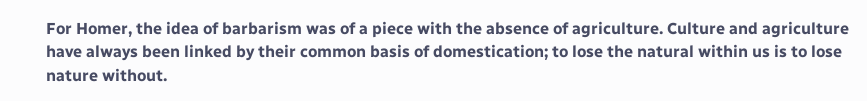For Homer, the idea of barbarism was of a piece with the absence of agriculture. Culture and agriculture have always been linked by their common basis of domestication; to lose the natural within us is to lose nature without.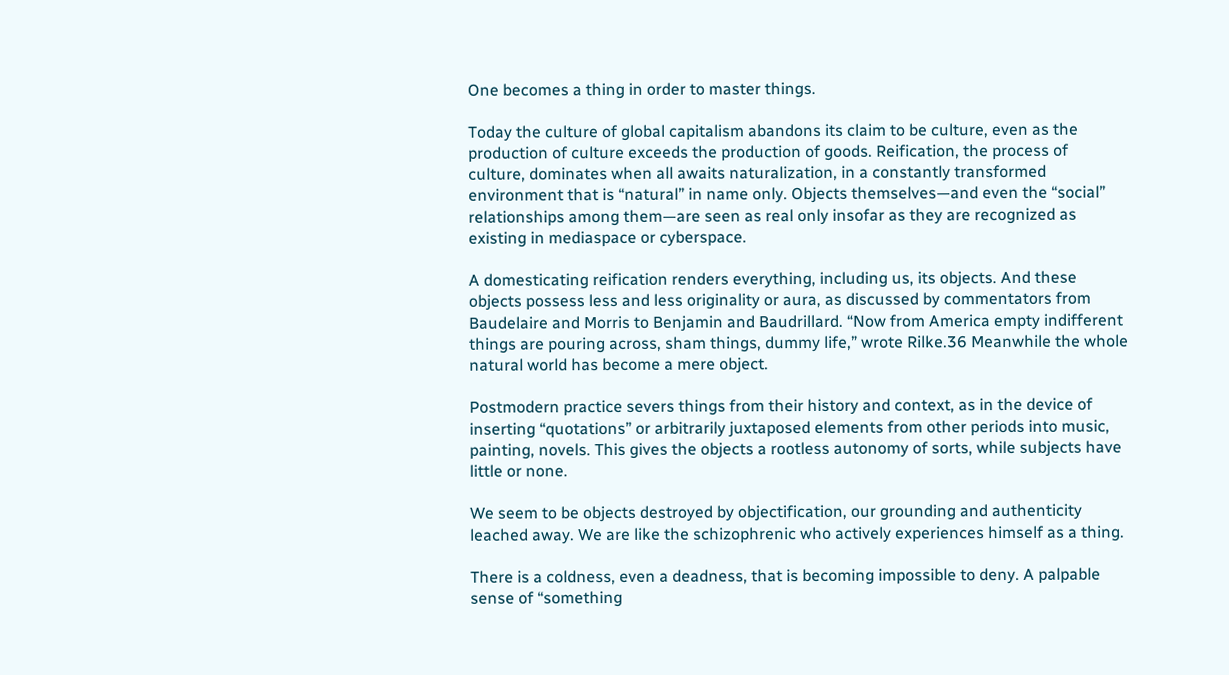One becomes a thing in order to master things.

Today the culture of global capitalism abandons its claim to be culture, even as the production of culture exceeds the production of goods. Reification, the process of culture, dominates when all awaits naturalization, in a constantly transformed environment that is “natural” in name only. Objects themselves—and even the “social” relationships among them—are seen as real only insofar as they are recognized as existing in mediaspace or cyberspace.

A domesticating reification renders everything, including us, its objects. And these objects possess less and less originality or aura, as discussed by commentators from Baudelaire and Morris to Benjamin and Baudrillard. “Now from America empty indifferent things are pouring across, sham things, dummy life,” wrote Rilke.36 Meanwhile the whole natural world has become a mere object.

Postmodern practice severs things from their history and context, as in the device of inserting “quotations” or arbitrarily juxtaposed elements from other periods into music, painting, novels. This gives the objects a rootless autonomy of sorts, while subjects have little or none.

We seem to be objects destroyed by objectification, our grounding and authenticity leached away. We are like the schizophrenic who actively experiences himself as a thing.

There is a coldness, even a deadness, that is becoming impossible to deny. A palpable sense of “something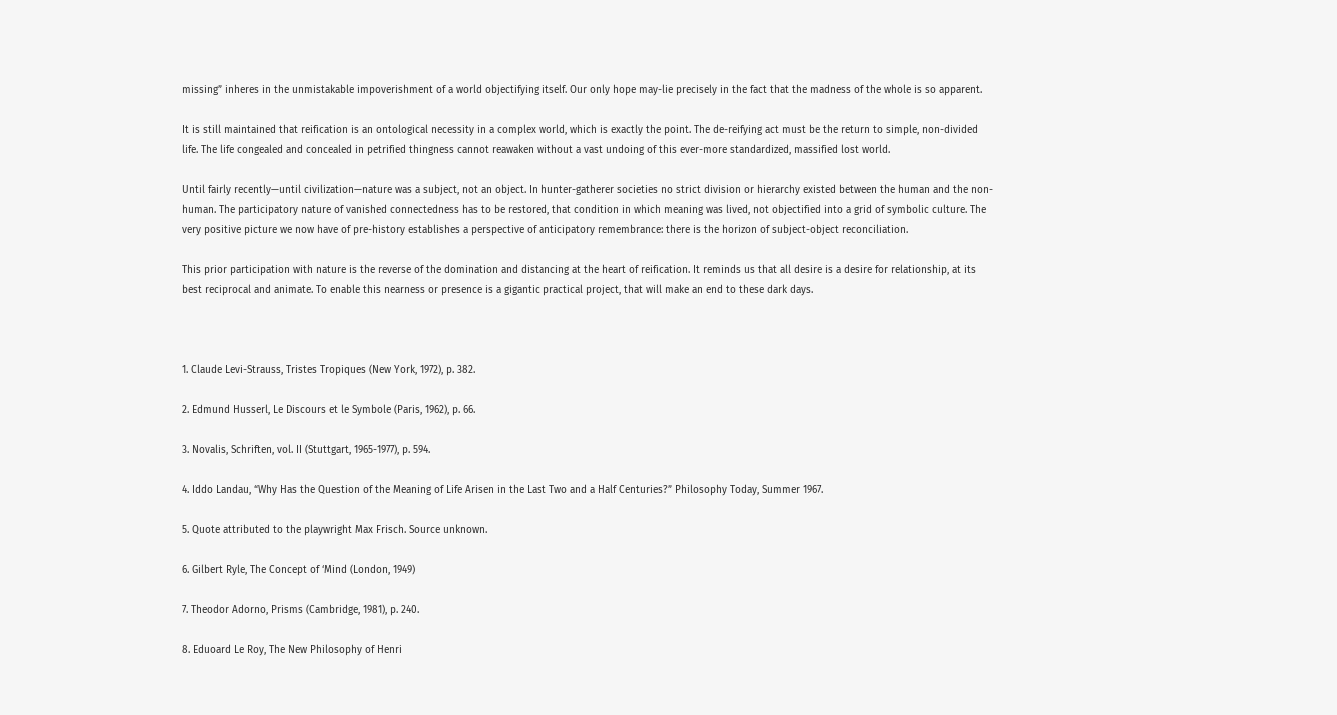missing” inheres in the unmistakable impoverishment of a world objectifying itself. Our only hope may-lie precisely in the fact that the madness of the whole is so apparent.

It is still maintained that reification is an ontological necessity in a complex world, which is exactly the point. The de-reifying act must be the return to simple, non-divided life. The life congealed and concealed in petrified thingness cannot reawaken without a vast undoing of this ever-more standardized, massified lost world.

Until fairly recently—until civilization—nature was a subject, not an object. In hunter-gatherer societies no strict division or hierarchy existed between the human and the non-human. The participatory nature of vanished connectedness has to be restored, that condition in which meaning was lived, not objectified into a grid of symbolic culture. The very positive picture we now have of pre-history establishes a perspective of anticipatory remembrance: there is the horizon of subject-object reconciliation.

This prior participation with nature is the reverse of the domination and distancing at the heart of reification. It reminds us that all desire is a desire for relationship, at its best reciprocal and animate. To enable this nearness or presence is a gigantic practical project, that will make an end to these dark days.



1. Claude Levi-Strauss, Tristes Tropiques (New York, 1972), p. 382.

2. Edmund Husserl, Le Discours et le Symbole (Paris, 1962), p. 66.

3. Novalis, Schriften, vol. II (Stuttgart, 1965-1977), p. 594.

4. Iddo Landau, “Why Has the Question of the Meaning of Life Arisen in the Last Two and a Half Centuries?” Philosophy Today, Summer 1967.

5. Quote attributed to the playwright Max Frisch. Source unknown.

6. Gilbert Ryle, The Concept of ‘Mind (London, 1949)

7. Theodor Adorno, Prisms (Cambridge, 1981), p. 240.

8. Eduoard Le Roy, The New Philosophy of Henri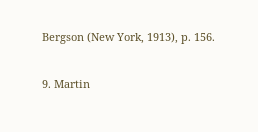Bergson (New York, 1913), p. 156.

9. Martin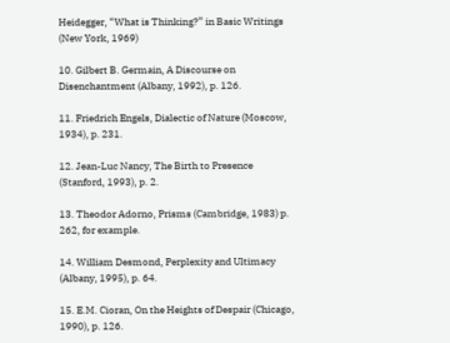Heidegger, “What is Thinking?” in Basic Writings (New York, 1969)

10. Gilbert B. Germain, A Discourse on Disenchantment (Albany, 1992), p. 126.

11. Friedrich Engels, Dialectic of Nature (Moscow, 1934), p. 231.

12. Jean-Luc Nancy, The Birth to Presence (Stanford, 1993), p. 2.

13. Theodor Adorno, Prisms (Cambridge, 1983) p. 262, for example.

14. William Desmond, Perplexity and Ultimacy (Albany, 1995), p. 64.

15. E.M. Cioran, On the Heights of Despair (Chicago, 1990), p. 126.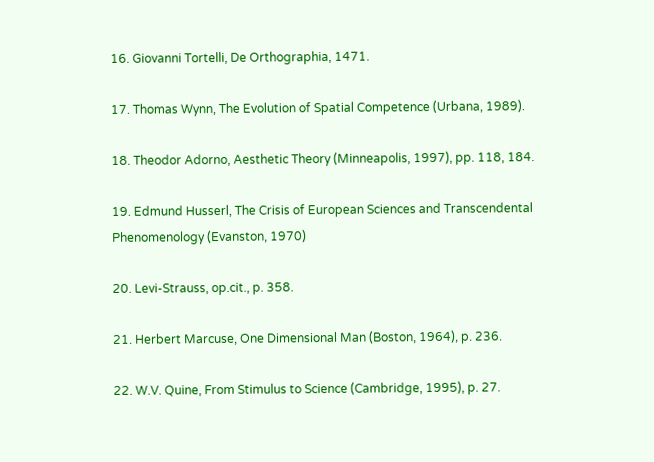16. Giovanni Tortelli, De Orthographia, 1471.

17. Thomas Wynn, The Evolution of Spatial Competence (Urbana, 1989).

18. Theodor Adorno, Aesthetic Theory (Minneapolis, 1997), pp. 118, 184.

19. Edmund Husserl, The Crisis of European Sciences and Transcendental Phenomenology (Evanston, 1970)

20. Levi-Strauss, op.cit., p. 358.

21. Herbert Marcuse, One Dimensional Man (Boston, 1964), p. 236.

22. W.V. Quine, From Stimulus to Science (Cambridge, 1995), p. 27.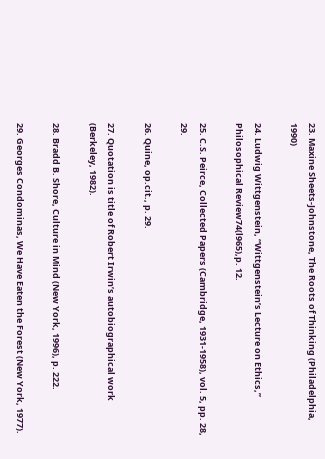23. Maxine Sheets-Johnstone, The Roots of Thinking (Philadelphia, 1990)

24. Ludwig Wittgenstein, “Wittgenstein’s Lecture on Ethics,” Philosophical Review74(l965),p. 12.

25. C.S. Peirce, Collected Papers (Cambridge, 1931-1958), vol. 5, pp. 28, 29.

26. Quine, op.cit., p. 29.

27. Quotation is title of Robert Irwin’s autobiographical work (Berkeley, 1982).

28. Bradd B. Shore, Culture in Mind (New York, 1996), p. 222.

29. Georges Condominas, We Have Eaten the Forest (New York, 1977).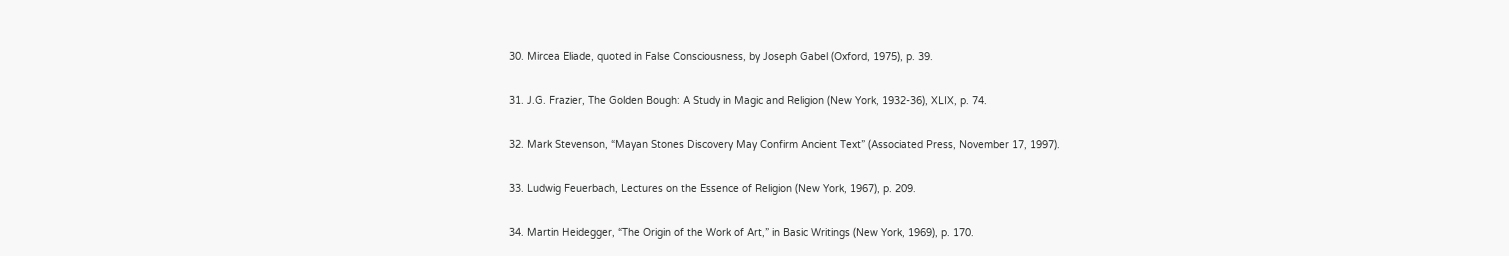30. Mircea Eliade, quoted in False Consciousness, by Joseph Gabel (Oxford, 1975), p. 39.

31. J.G. Frazier, The Golden Bough: A Study in Magic and Religion (New York, 1932-36), XLIX, p. 74.

32. Mark Stevenson, “Mayan Stones Discovery May Confirm Ancient Text” (Associated Press, November 17, 1997).

33. Ludwig Feuerbach, Lectures on the Essence of Religion (New York, 1967), p. 209.

34. Martin Heidegger, “The Origin of the Work of Art,” in Basic Writings (New York, 1969), p. 170.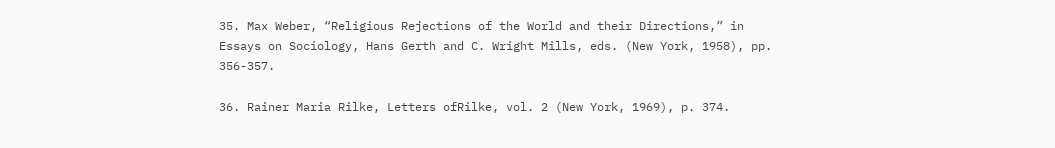35. Max Weber, “Religious Rejections of the World and their Directions,” in Essays on Sociology, Hans Gerth and C. Wright Mills, eds. (New York, 1958), pp. 356-357.

36. Rainer Maria Rilke, Letters ofRilke, vol. 2 (New York, 1969), p. 374.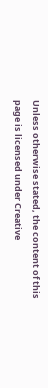Unless otherwise stated, the content of this page is licensed under Creative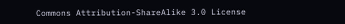Commons Attribution-ShareAlike 3.0 License